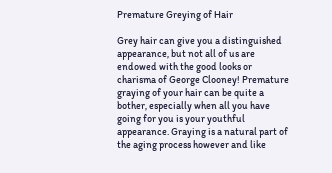Premature Greying of Hair

Grey hair can give you a distinguished appearance, but not all of us are endowed with the good looks or charisma of George Clooney! Premature graying of your hair can be quite a bother, especially when all you have going for you is your youthful appearance. Graying is a natural part of the aging process however and like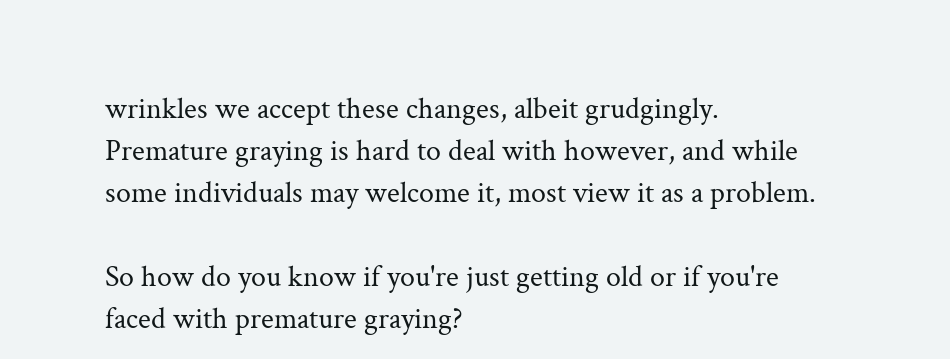wrinkles we accept these changes, albeit grudgingly. Premature graying is hard to deal with however, and while some individuals may welcome it, most view it as a problem.

So how do you know if you're just getting old or if you're faced with premature graying?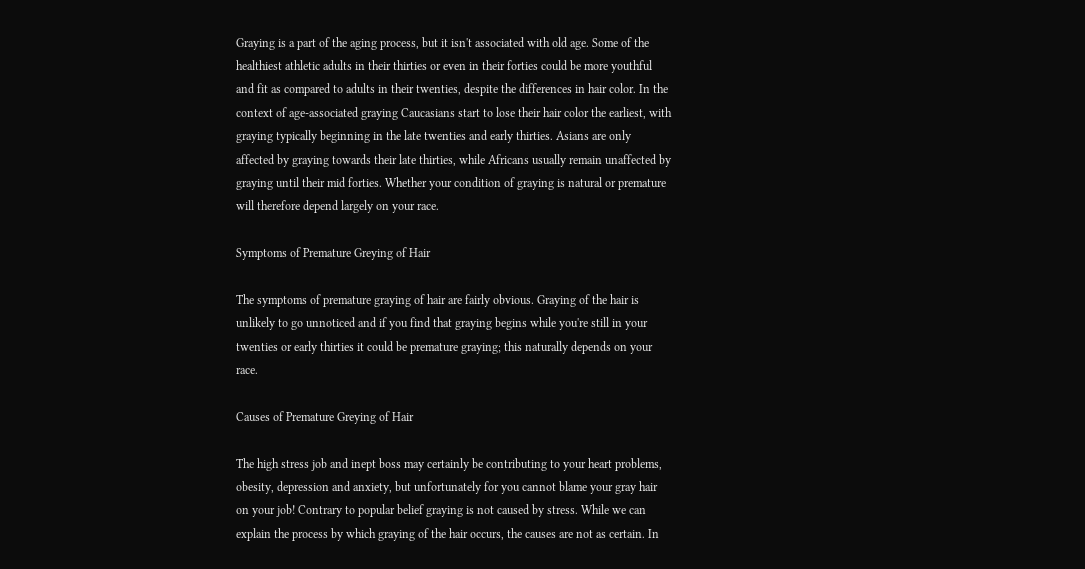Graying is a part of the aging process, but it isn't associated with old age. Some of the healthiest athletic adults in their thirties or even in their forties could be more youthful and fit as compared to adults in their twenties, despite the differences in hair color. In the context of age-associated graying Caucasians start to lose their hair color the earliest, with graying typically beginning in the late twenties and early thirties. Asians are only affected by graying towards their late thirties, while Africans usually remain unaffected by graying until their mid forties. Whether your condition of graying is natural or premature will therefore depend largely on your race.

Symptoms of Premature Greying of Hair

The symptoms of premature graying of hair are fairly obvious. Graying of the hair is unlikely to go unnoticed and if you find that graying begins while you're still in your twenties or early thirties it could be premature graying; this naturally depends on your race.

Causes of Premature Greying of Hair

The high stress job and inept boss may certainly be contributing to your heart problems, obesity, depression and anxiety, but unfortunately for you cannot blame your gray hair on your job! Contrary to popular belief graying is not caused by stress. While we can explain the process by which graying of the hair occurs, the causes are not as certain. In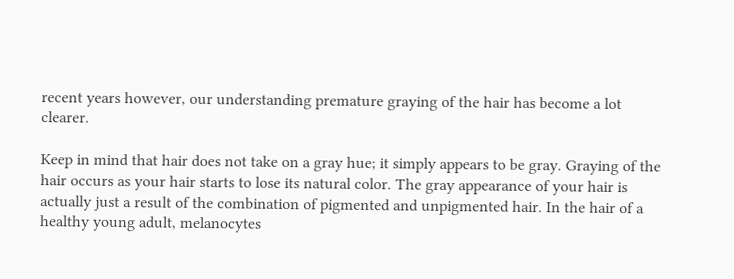recent years however, our understanding premature graying of the hair has become a lot clearer.

Keep in mind that hair does not take on a gray hue; it simply appears to be gray. Graying of the hair occurs as your hair starts to lose its natural color. The gray appearance of your hair is actually just a result of the combination of pigmented and unpigmented hair. In the hair of a healthy young adult, melanocytes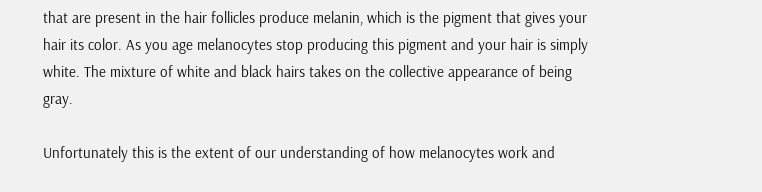that are present in the hair follicles produce melanin, which is the pigment that gives your hair its color. As you age melanocytes stop producing this pigment and your hair is simply white. The mixture of white and black hairs takes on the collective appearance of being gray.

Unfortunately this is the extent of our understanding of how melanocytes work and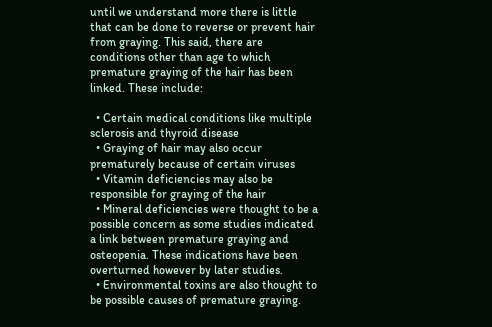until we understand more there is little that can be done to reverse or prevent hair from graying. This said, there are conditions other than age to which premature graying of the hair has been linked. These include:

  • Certain medical conditions like multiple sclerosis and thyroid disease
  • Graying of hair may also occur prematurely because of certain viruses
  • Vitamin deficiencies may also be responsible for graying of the hair
  • Mineral deficiencies were thought to be a possible concern as some studies indicated a link between premature graying and osteopenia. These indications have been overturned however by later studies.
  • Environmental toxins are also thought to be possible causes of premature graying.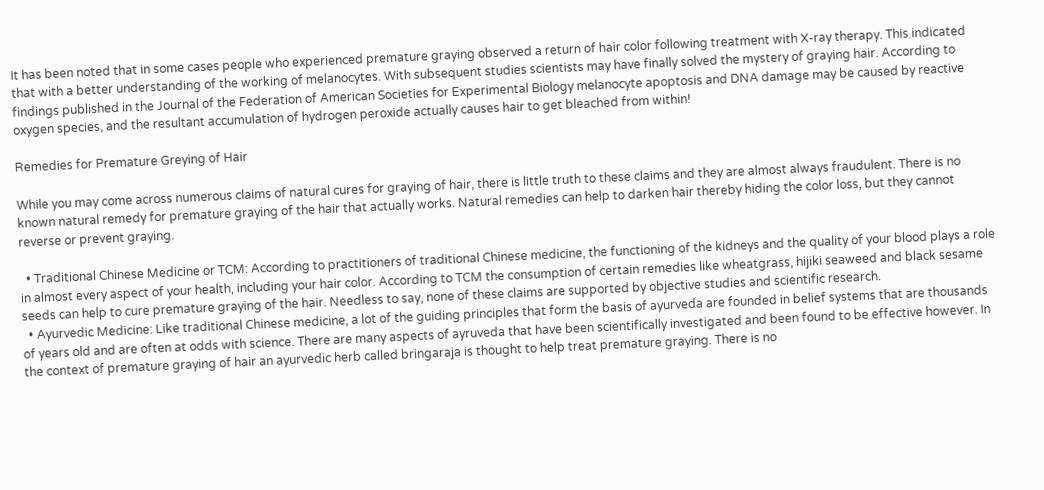It has been noted that in some cases people who experienced premature graying observed a return of hair color following treatment with X-ray therapy. This indicated that with a better understanding of the working of melanocytes. With subsequent studies scientists may have finally solved the mystery of graying hair. According to findings published in the Journal of the Federation of American Societies for Experimental Biology melanocyte apoptosis and DNA damage may be caused by reactive oxygen species, and the resultant accumulation of hydrogen peroxide actually causes hair to get bleached from within!

Remedies for Premature Greying of Hair

While you may come across numerous claims of natural cures for graying of hair, there is little truth to these claims and they are almost always fraudulent. There is no known natural remedy for premature graying of the hair that actually works. Natural remedies can help to darken hair thereby hiding the color loss, but they cannot reverse or prevent graying.

  • Traditional Chinese Medicine or TCM: According to practitioners of traditional Chinese medicine, the functioning of the kidneys and the quality of your blood plays a role in almost every aspect of your health, including your hair color. According to TCM the consumption of certain remedies like wheatgrass, hijiki seaweed and black sesame seeds can help to cure premature graying of the hair. Needless to say, none of these claims are supported by objective studies and scientific research.
  • Ayurvedic Medicine: Like traditional Chinese medicine, a lot of the guiding principles that form the basis of ayurveda are founded in belief systems that are thousands of years old and are often at odds with science. There are many aspects of ayruveda that have been scientifically investigated and been found to be effective however. In the context of premature graying of hair an ayurvedic herb called bringaraja is thought to help treat premature graying. There is no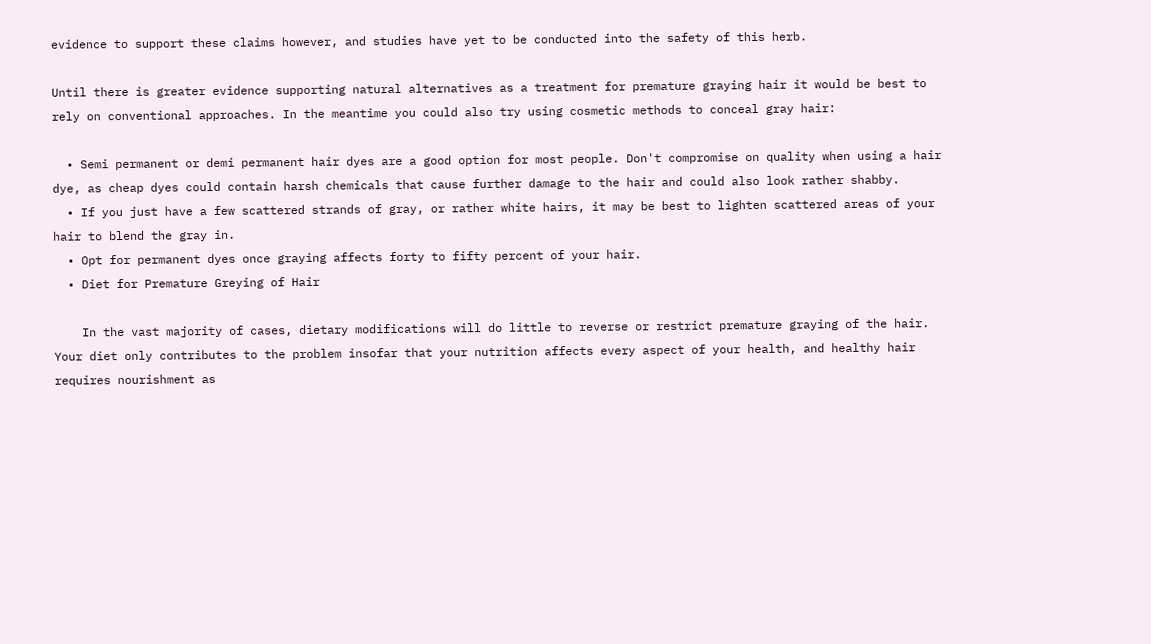evidence to support these claims however, and studies have yet to be conducted into the safety of this herb.

Until there is greater evidence supporting natural alternatives as a treatment for premature graying hair it would be best to rely on conventional approaches. In the meantime you could also try using cosmetic methods to conceal gray hair:

  • Semi permanent or demi permanent hair dyes are a good option for most people. Don't compromise on quality when using a hair dye, as cheap dyes could contain harsh chemicals that cause further damage to the hair and could also look rather shabby.
  • If you just have a few scattered strands of gray, or rather white hairs, it may be best to lighten scattered areas of your hair to blend the gray in.
  • Opt for permanent dyes once graying affects forty to fifty percent of your hair.
  • Diet for Premature Greying of Hair

    In the vast majority of cases, dietary modifications will do little to reverse or restrict premature graying of the hair. Your diet only contributes to the problem insofar that your nutrition affects every aspect of your health, and healthy hair requires nourishment as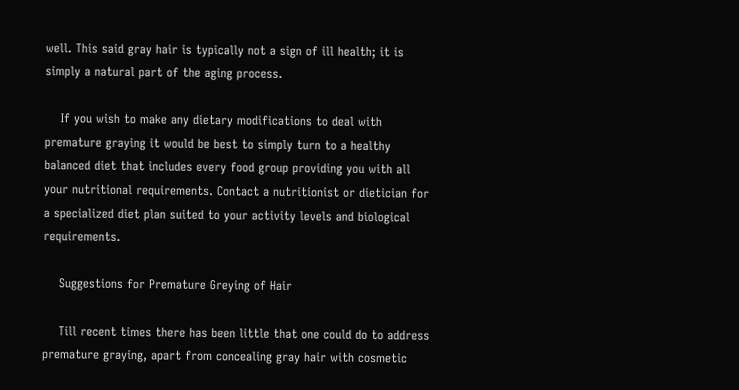well. This said gray hair is typically not a sign of ill health; it is simply a natural part of the aging process.

    If you wish to make any dietary modifications to deal with premature graying it would be best to simply turn to a healthy balanced diet that includes every food group providing you with all your nutritional requirements. Contact a nutritionist or dietician for a specialized diet plan suited to your activity levels and biological requirements.

    Suggestions for Premature Greying of Hair

    Till recent times there has been little that one could do to address premature graying, apart from concealing gray hair with cosmetic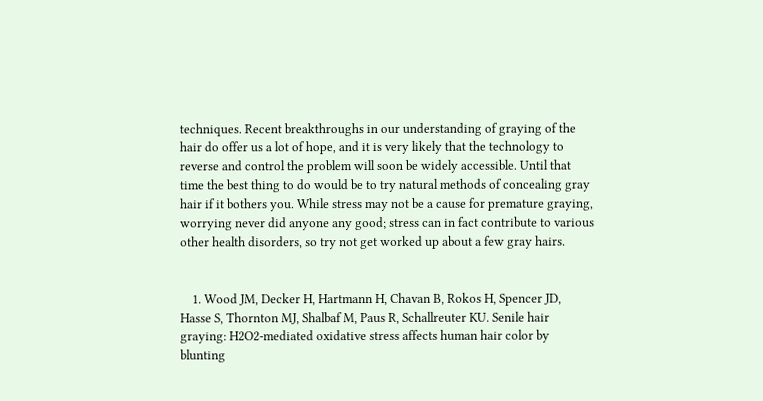techniques. Recent breakthroughs in our understanding of graying of the hair do offer us a lot of hope, and it is very likely that the technology to reverse and control the problem will soon be widely accessible. Until that time the best thing to do would be to try natural methods of concealing gray hair if it bothers you. While stress may not be a cause for premature graying, worrying never did anyone any good; stress can in fact contribute to various other health disorders, so try not get worked up about a few gray hairs.


    1. Wood JM, Decker H, Hartmann H, Chavan B, Rokos H, Spencer JD, Hasse S, Thornton MJ, Shalbaf M, Paus R, Schallreuter KU. Senile hair graying: H2O2-mediated oxidative stress affects human hair color by blunting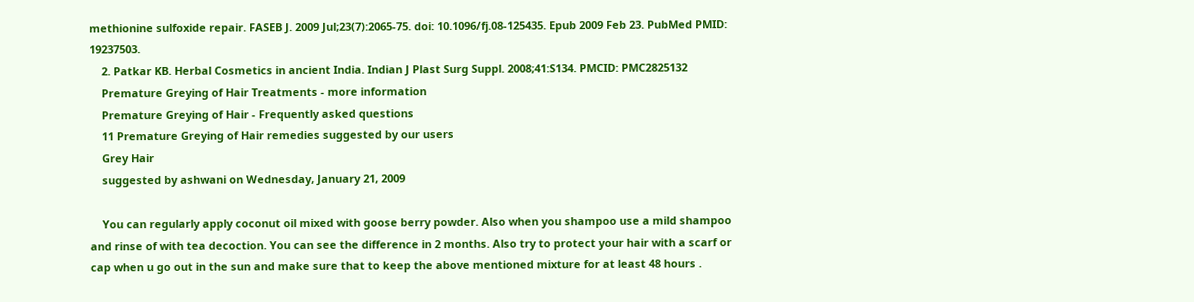methionine sulfoxide repair. FASEB J. 2009 Jul;23(7):2065-75. doi: 10.1096/fj.08-125435. Epub 2009 Feb 23. PubMed PMID: 19237503.
    2. Patkar KB. Herbal Cosmetics in ancient India. Indian J Plast Surg Suppl. 2008;41:S134. PMCID: PMC2825132
    Premature Greying of Hair Treatments - more information
    Premature Greying of Hair - Frequently asked questions
    11 Premature Greying of Hair remedies suggested by our users
    Grey Hair
    suggested by ashwani on Wednesday, January 21, 2009

    You can regularly apply coconut oil mixed with goose berry powder. Also when you shampoo use a mild shampoo and rinse of with tea decoction. You can see the difference in 2 months. Also try to protect your hair with a scarf or cap when u go out in the sun and make sure that to keep the above mentioned mixture for at least 48 hours .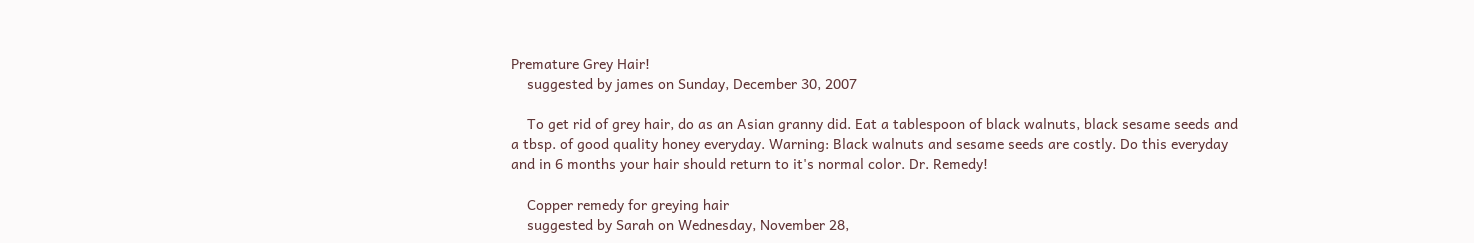Premature Grey Hair!
    suggested by james on Sunday, December 30, 2007

    To get rid of grey hair, do as an Asian granny did. Eat a tablespoon of black walnuts, black sesame seeds and a tbsp. of good quality honey everyday. Warning: Black walnuts and sesame seeds are costly. Do this everyday and in 6 months your hair should return to it's normal color. Dr. Remedy!

    Copper remedy for greying hair
    suggested by Sarah on Wednesday, November 28,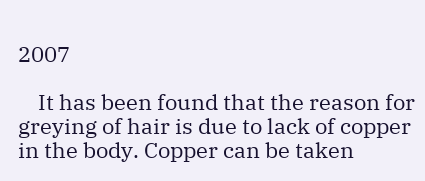2007

    It has been found that the reason for greying of hair is due to lack of copper in the body. Copper can be taken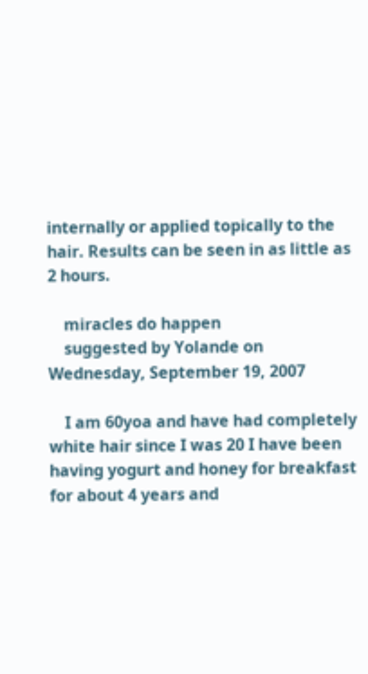internally or applied topically to the hair. Results can be seen in as little as 2 hours.

    miracles do happen
    suggested by Yolande on Wednesday, September 19, 2007

    I am 60yoa and have had completely white hair since I was 20 I have been having yogurt and honey for breakfast for about 4 years and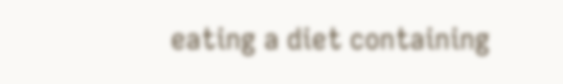eating a diet containing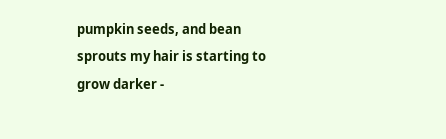pumpkin seeds, and bean sprouts my hair is starting to grow darker -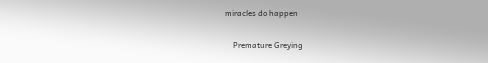miracles do happen

    Premature Greying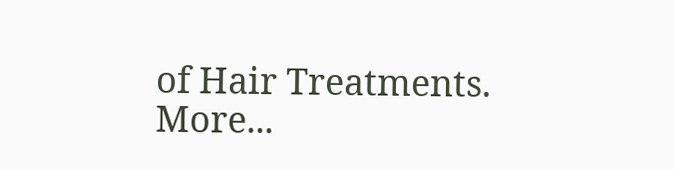of Hair Treatments. More...